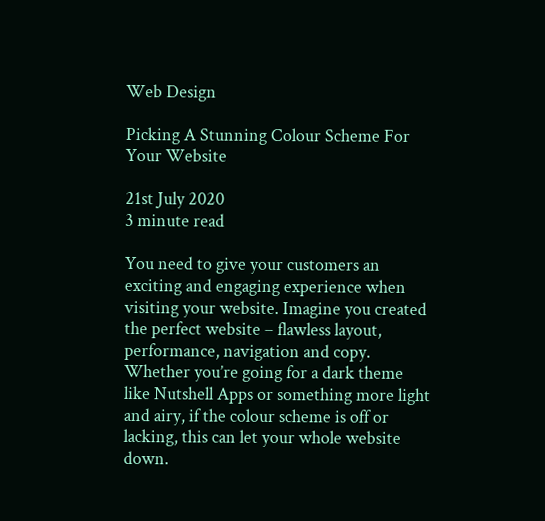Web Design

Picking A Stunning Colour Scheme For Your Website

21st July 2020
3 minute read

You need to give your customers an exciting and engaging experience when visiting your website. Imagine you created the perfect website – flawless layout, performance, navigation and copy. Whether you’re going for a dark theme like Nutshell Apps or something more light and airy, if the colour scheme is off or lacking, this can let your whole website down.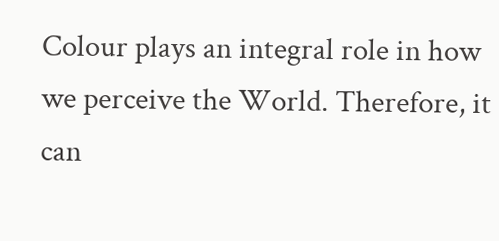Colour plays an integral role in how we perceive the World. Therefore, it can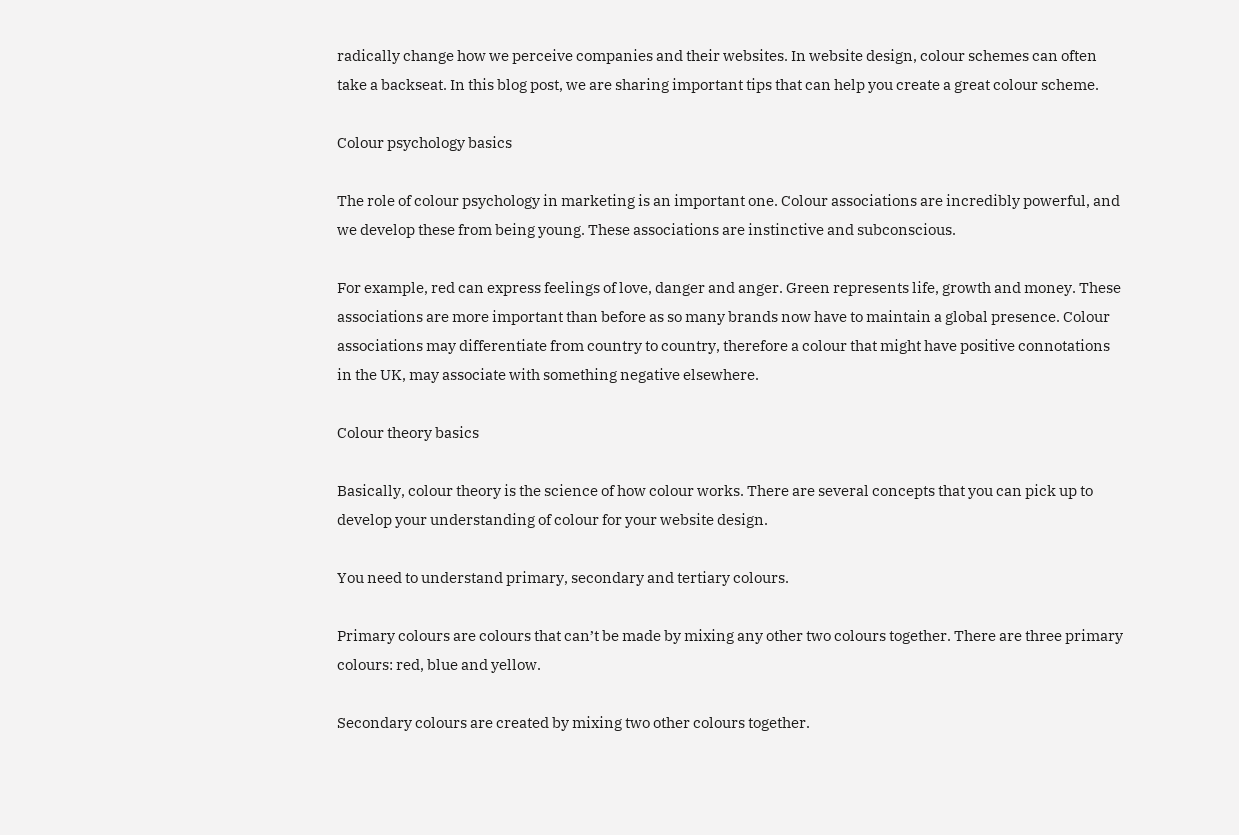radically change how we perceive companies and their websites. In website design, colour schemes can often take a backseat. In this blog post, we are sharing important tips that can help you create a great colour scheme.

Colour psychology basics

The role of colour psychology in marketing is an important one. Colour associations are incredibly powerful, and we develop these from being young. These associations are instinctive and subconscious.

For example, red can express feelings of love, danger and anger. Green represents life, growth and money. These associations are more important than before as so many brands now have to maintain a global presence. Colour associations may differentiate from country to country, therefore a colour that might have positive connotations in the UK, may associate with something negative elsewhere.

Colour theory basics

Basically, colour theory is the science of how colour works. There are several concepts that you can pick up to develop your understanding of colour for your website design.

You need to understand primary, secondary and tertiary colours.

Primary colours are colours that can’t be made by mixing any other two colours together. There are three primary colours: red, blue and yellow.

Secondary colours are created by mixing two other colours together.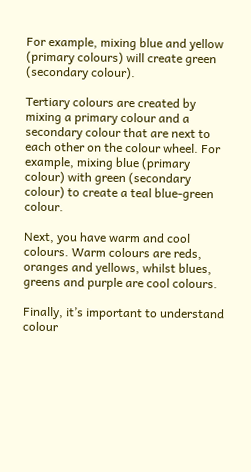For example, mixing blue and yellow (primary colours) will create green (secondary colour).

Tertiary colours are created by mixing a primary colour and a secondary colour that are next to each other on the colour wheel. For example, mixing blue (primary colour) with green (secondary colour) to create a teal blue-green colour.

Next, you have warm and cool colours. Warm colours are reds, oranges and yellows, whilst blues, greens and purple are cool colours.

Finally, it’s important to understand colour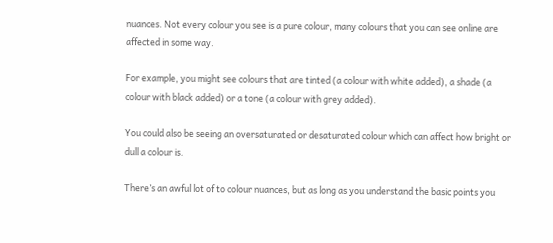nuances. Not every colour you see is a pure colour, many colours that you can see online are affected in some way.

For example, you might see colours that are tinted (a colour with white added), a shade (a colour with black added) or a tone (a colour with grey added).

You could also be seeing an oversaturated or desaturated colour which can affect how bright or dull a colour is.

There’s an awful lot of to colour nuances, but as long as you understand the basic points you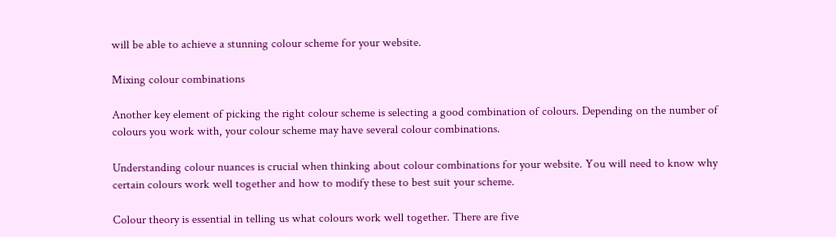will be able to achieve a stunning colour scheme for your website.

Mixing colour combinations

Another key element of picking the right colour scheme is selecting a good combination of colours. Depending on the number of colours you work with, your colour scheme may have several colour combinations.

Understanding colour nuances is crucial when thinking about colour combinations for your website. You will need to know why certain colours work well together and how to modify these to best suit your scheme.

Colour theory is essential in telling us what colours work well together. There are five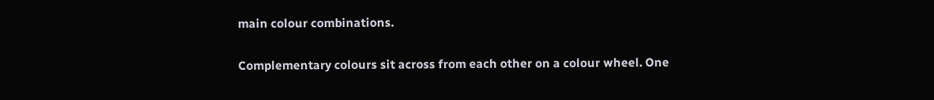main colour combinations.

Complementary colours sit across from each other on a colour wheel. One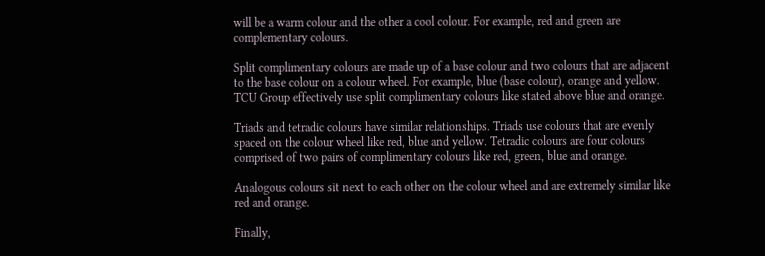will be a warm colour and the other a cool colour. For example, red and green are complementary colours.

Split complimentary colours are made up of a base colour and two colours that are adjacent to the base colour on a colour wheel. For example, blue (base colour), orange and yellow. TCU Group effectively use split complimentary colours like stated above blue and orange.

Triads and tetradic colours have similar relationships. Triads use colours that are evenly spaced on the colour wheel like red, blue and yellow. Tetradic colours are four colours comprised of two pairs of complimentary colours like red, green, blue and orange.

Analogous colours sit next to each other on the colour wheel and are extremely similar like red and orange.

Finally,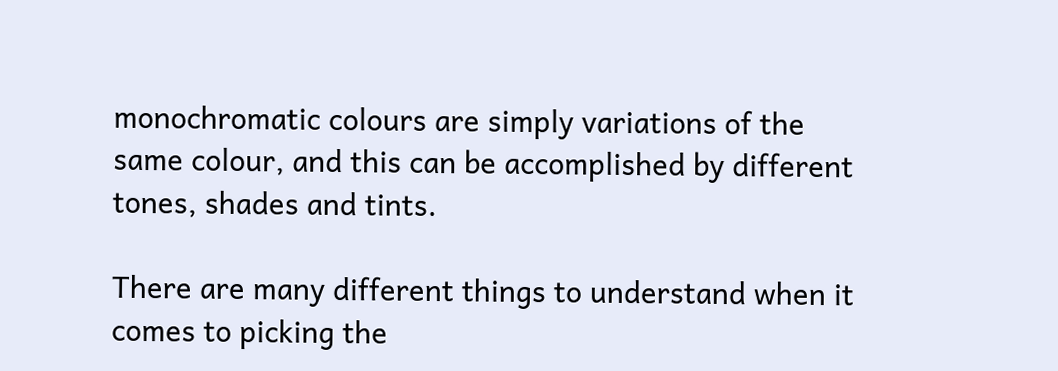monochromatic colours are simply variations of the same colour, and this can be accomplished by different tones, shades and tints.

There are many different things to understand when it comes to picking the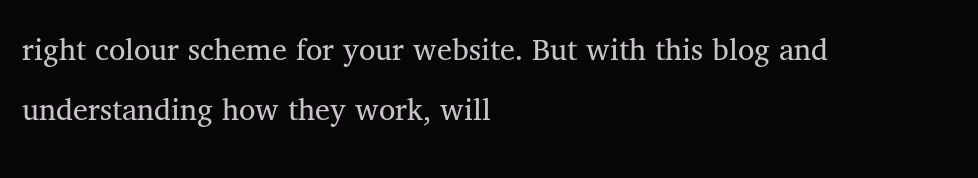right colour scheme for your website. But with this blog and understanding how they work, will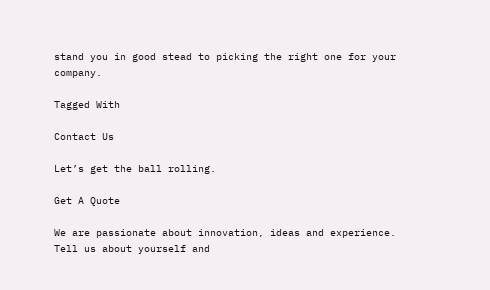stand you in good stead to picking the right one for your company.

Tagged With

Contact Us

Let’s get the ball rolling.

Get A Quote

We are passionate about innovation, ideas and experience. Tell us about yourself and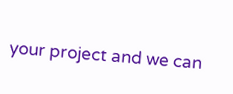your project and we can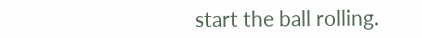start the ball rolling.